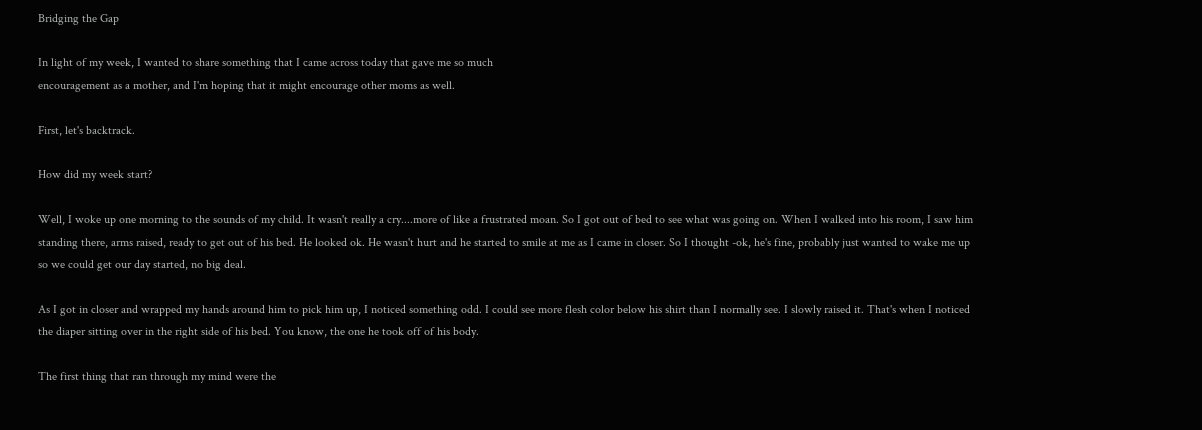Bridging the Gap

In light of my week, I wanted to share something that I came across today that gave me so much
encouragement as a mother, and I'm hoping that it might encourage other moms as well.

First, let's backtrack.

How did my week start?

Well, I woke up one morning to the sounds of my child. It wasn't really a cry....more of like a frustrated moan. So I got out of bed to see what was going on. When I walked into his room, I saw him standing there, arms raised, ready to get out of his bed. He looked ok. He wasn't hurt and he started to smile at me as I came in closer. So I thought -ok, he's fine, probably just wanted to wake me up so we could get our day started, no big deal.

As I got in closer and wrapped my hands around him to pick him up, I noticed something odd. I could see more flesh color below his shirt than I normally see. I slowly raised it. That's when I noticed the diaper sitting over in the right side of his bed. You know, the one he took off of his body.

The first thing that ran through my mind were the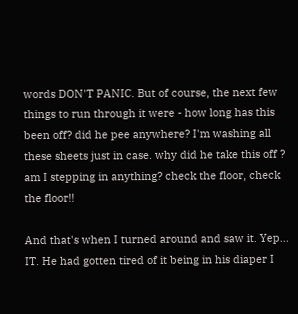words DON'T PANIC. But of course, the next few things to run through it were - how long has this been off? did he pee anywhere? I'm washing all these sheets just in case. why did he take this off ? am I stepping in anything? check the floor, check the floor!!

And that's when I turned around and saw it. Yep... IT. He had gotten tired of it being in his diaper I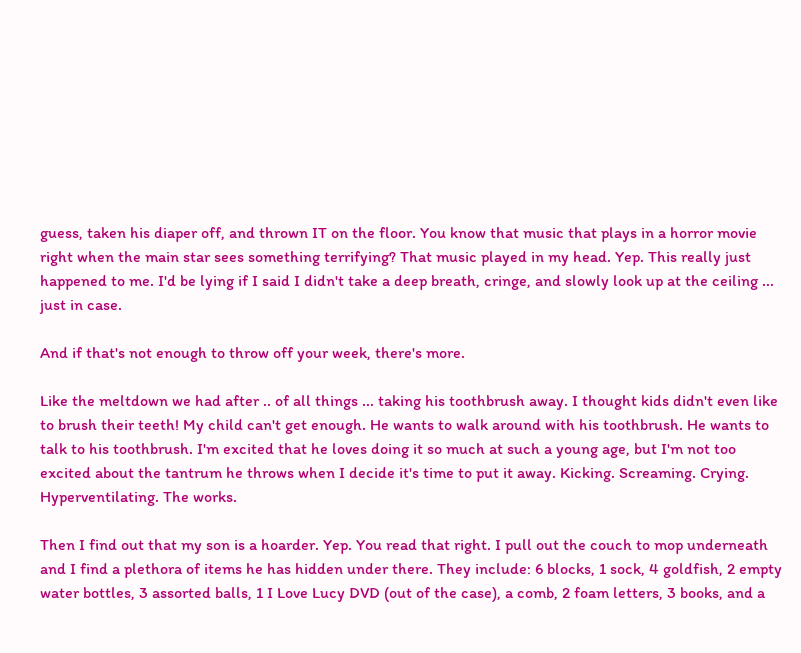guess, taken his diaper off, and thrown IT on the floor. You know that music that plays in a horror movie right when the main star sees something terrifying? That music played in my head. Yep. This really just happened to me. I'd be lying if I said I didn't take a deep breath, cringe, and slowly look up at the ceiling ... just in case.

And if that's not enough to throw off your week, there's more.

Like the meltdown we had after .. of all things ... taking his toothbrush away. I thought kids didn't even like to brush their teeth! My child can't get enough. He wants to walk around with his toothbrush. He wants to talk to his toothbrush. I'm excited that he loves doing it so much at such a young age, but I'm not too excited about the tantrum he throws when I decide it's time to put it away. Kicking. Screaming. Crying. Hyperventilating. The works.

Then I find out that my son is a hoarder. Yep. You read that right. I pull out the couch to mop underneath and I find a plethora of items he has hidden under there. They include: 6 blocks, 1 sock, 4 goldfish, 2 empty water bottles, 3 assorted balls, 1 I Love Lucy DVD (out of the case), a comb, 2 foam letters, 3 books, and a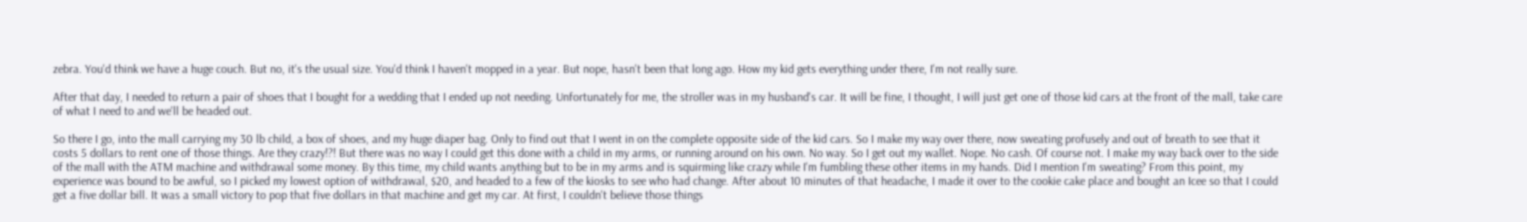zebra. You'd think we have a huge couch. But no, it's the usual size. You'd think I haven't mopped in a year. But nope, hasn't been that long ago. How my kid gets everything under there, I'm not really sure.

After that day, I needed to return a pair of shoes that I bought for a wedding that I ended up not needing. Unfortunately for me, the stroller was in my husband's car. It will be fine, I thought, I will just get one of those kid cars at the front of the mall, take care of what I need to and we'll be headed out.

So there I go, into the mall carrying my 30 lb child, a box of shoes, and my huge diaper bag. Only to find out that I went in on the complete opposite side of the kid cars. So I make my way over there, now sweating profusely and out of breath to see that it costs 5 dollars to rent one of those things. Are they crazy!?! But there was no way I could get this done with a child in my arms, or running around on his own. No way. So I get out my wallet. Nope. No cash. Of course not. I make my way back over to the side of the mall with the ATM machine and withdrawal some money. By this time, my child wants anything but to be in my arms and is squirming like crazy while I'm fumbling these other items in my hands. Did I mention I'm sweating? From this point, my experience was bound to be awful, so I picked my lowest option of withdrawal, $20, and headed to a few of the kiosks to see who had change. After about 10 minutes of that headache, I made it over to the cookie cake place and bought an Icee so that I could get a five dollar bill. It was a small victory to pop that five dollars in that machine and get my car. At first, I couldn't believe those things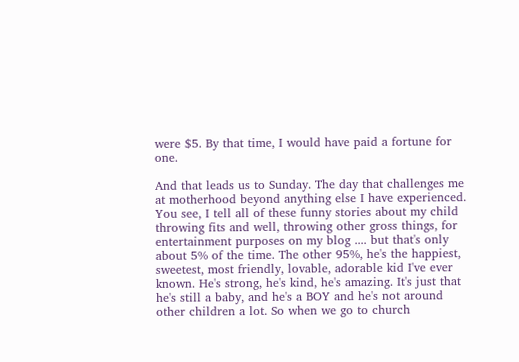were $5. By that time, I would have paid a fortune for one.

And that leads us to Sunday. The day that challenges me at motherhood beyond anything else I have experienced. You see, I tell all of these funny stories about my child throwing fits and well, throwing other gross things, for entertainment purposes on my blog .... but that's only about 5% of the time. The other 95%, he's the happiest, sweetest, most friendly, lovable, adorable kid I've ever known. He's strong, he's kind, he's amazing. It's just that he's still a baby, and he's a BOY and he's not around other children a lot. So when we go to church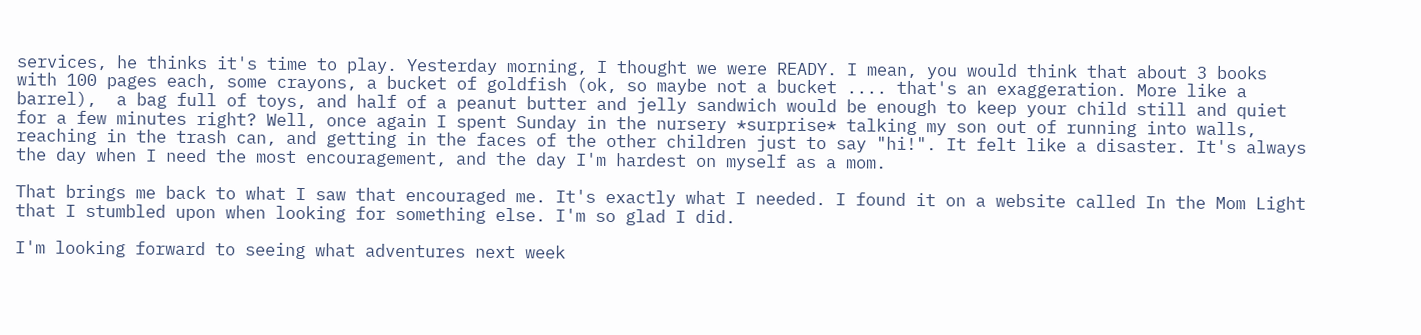services, he thinks it's time to play. Yesterday morning, I thought we were READY. I mean, you would think that about 3 books with 100 pages each, some crayons, a bucket of goldfish (ok, so maybe not a bucket .... that's an exaggeration. More like a barrel),  a bag full of toys, and half of a peanut butter and jelly sandwich would be enough to keep your child still and quiet for a few minutes right? Well, once again I spent Sunday in the nursery *surprise* talking my son out of running into walls, reaching in the trash can, and getting in the faces of the other children just to say "hi!". It felt like a disaster. It's always the day when I need the most encouragement, and the day I'm hardest on myself as a mom.

That brings me back to what I saw that encouraged me. It's exactly what I needed. I found it on a website called In the Mom Light that I stumbled upon when looking for something else. I'm so glad I did.

I'm looking forward to seeing what adventures next week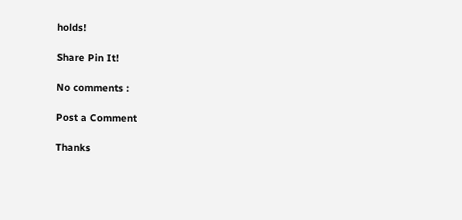holds!

Share Pin It!

No comments :

Post a Comment

Thanks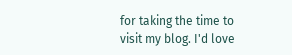for taking the time to visit my blog. I'd love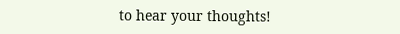to hear your thoughts!